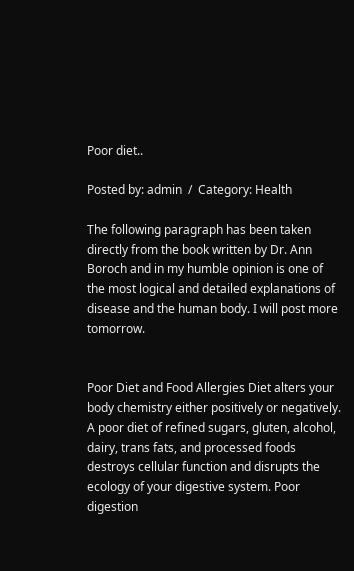Poor diet..

Posted by: admin  /  Category: Health

The following paragraph has been taken directly from the book written by Dr. Ann Boroch and in my humble opinion is one of the most logical and detailed explanations of disease and the human body. I will post more tomorrow.


Poor Diet and Food Allergies Diet alters your body chemistry either positively or negatively. A poor diet of refined sugars, gluten, alcohol, dairy, trans fats, and processed foods destroys cellular function and disrupts the ecology of your digestive system. Poor digestion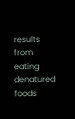results from eating denatured foods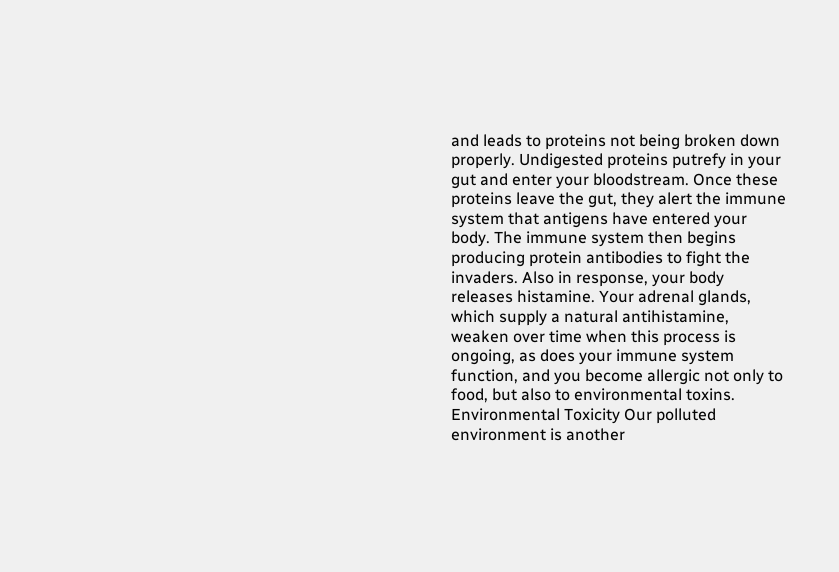and leads to proteins not being broken down properly. Undigested proteins putrefy in your gut and enter your bloodstream. Once these proteins leave the gut, they alert the immune system that antigens have entered your body. The immune system then begins producing protein antibodies to fight the invaders. Also in response, your body releases histamine. Your adrenal glands, which supply a natural antihistamine, weaken over time when this process is ongoing, as does your immune system function, and you become allergic not only to food, but also to environmental toxins. Environmental Toxicity Our polluted environment is another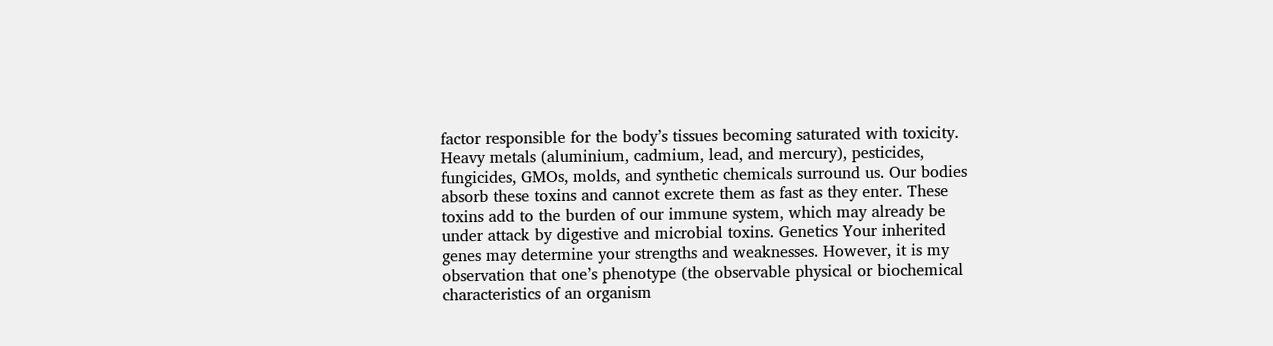factor responsible for the body’s tissues becoming saturated with toxicity. Heavy metals (aluminium, cadmium, lead, and mercury), pesticides, fungicides, GMOs, molds, and synthetic chemicals surround us. Our bodies absorb these toxins and cannot excrete them as fast as they enter. These toxins add to the burden of our immune system, which may already be under attack by digestive and microbial toxins. Genetics Your inherited genes may determine your strengths and weaknesses. However, it is my observation that one’s phenotype (the observable physical or biochemical characteristics of an organism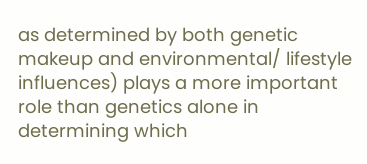as determined by both genetic makeup and environmental/ lifestyle influences) plays a more important role than genetics alone in determining which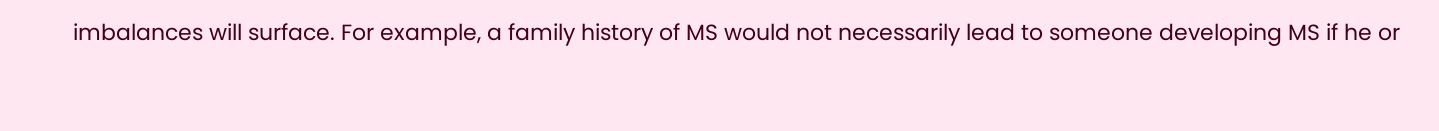imbalances will surface. For example, a family history of MS would not necessarily lead to someone developing MS if he or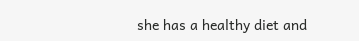she has a healthy diet and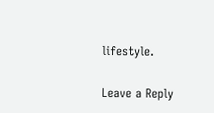lifestyle.

Leave a Reply